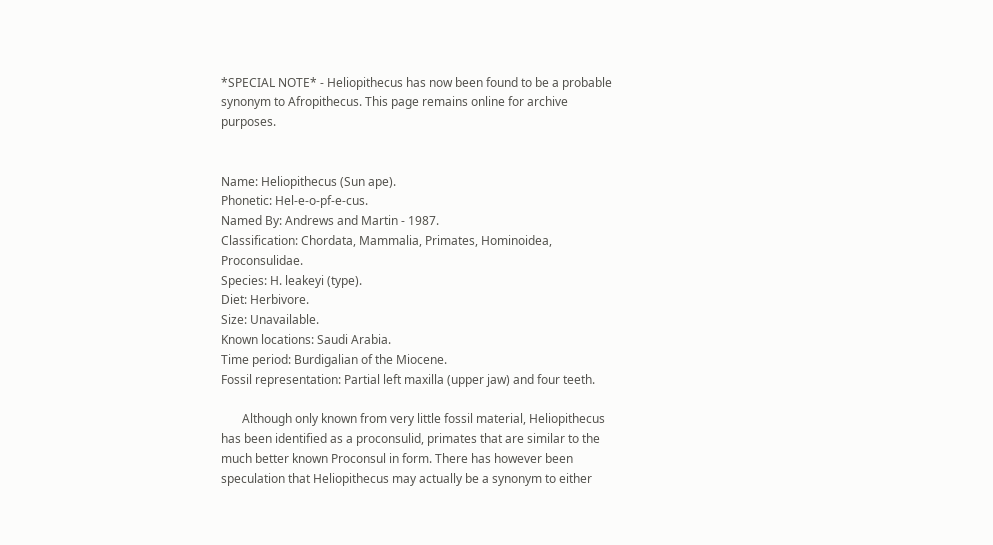*SPECIAL NOTE* - Heliopithecus has now been found to be a probable synonym to Afropithecus. This page remains online for archive purposes.


Name: Heliopithecus (Sun ape).
Phonetic: Hel-e-o-pf-e-cus.
Named By: Andrews and Martin - 1987.
Classification: Chordata, Mammalia, Primates, Hominoidea, Proconsulidae.
Species: H. leakeyi (type).
Diet: Herbivore.
Size: Unavailable.
Known locations: Saudi Arabia.
Time period: Burdigalian of the Miocene.
Fossil representation: Partial left maxilla (upper jaw) and four teeth.

       Although only known from very little fossil material, Heliopithecus has been identified as a proconsulid, primates that are similar to the much better known Proconsul in form. There has however been speculation that Heliopithecus may actually be a synonym to either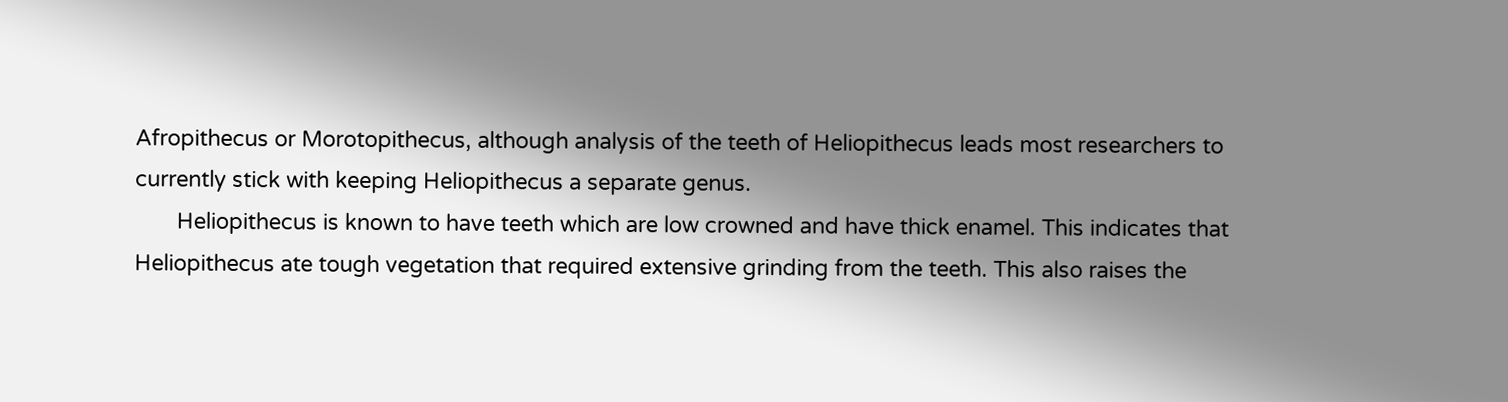Afropithecus or Morotopithecus, although analysis of the teeth of Heliopithecus leads most researchers to currently stick with keeping Heliopithecus a separate genus.
       Heliopithecus is known to have teeth which are low crowned and have thick enamel. This indicates that Heliopithecus ate tough vegetation that required extensive grinding from the teeth. This also raises the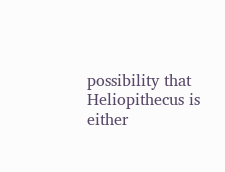possibility that Heliopithecus is either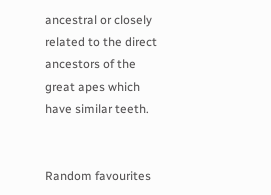ancestral or closely related to the direct ancestors of the great apes which have similar teeth.


Random favourites